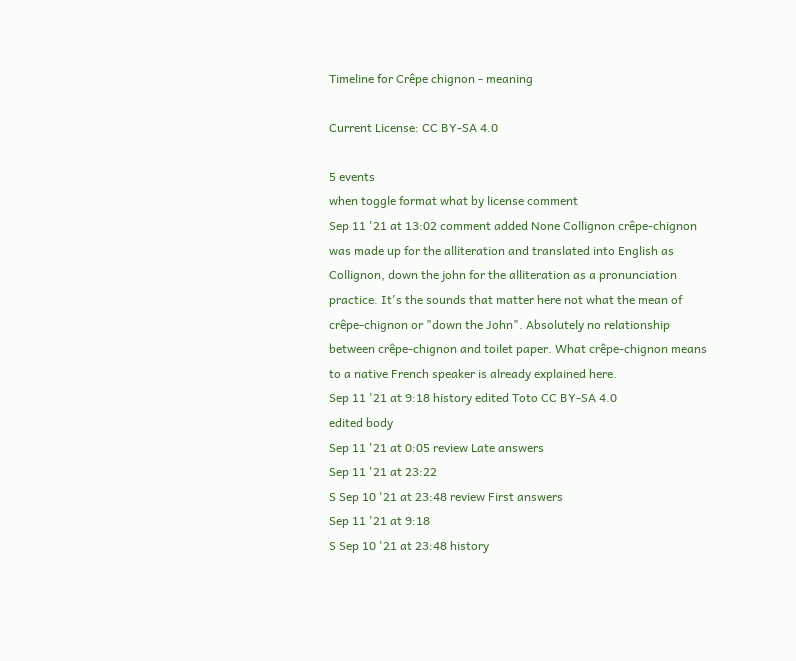Timeline for Crêpe chignon - meaning

Current License: CC BY-SA 4.0

5 events
when toggle format what by license comment
Sep 11 '21 at 13:02 comment added None Collignon crêpe-chignon was made up for the alliteration and translated into English as Collignon, down the john for the alliteration as a pronunciation practice. It's the sounds that matter here not what the mean of crêpe-chignon or "down the John". Absolutely no relationship between crêpe-chignon and toilet paper. What crêpe-chignon means to a native French speaker is already explained here.
Sep 11 '21 at 9:18 history edited Toto CC BY-SA 4.0
edited body
Sep 11 '21 at 0:05 review Late answers
Sep 11 '21 at 23:22
S Sep 10 '21 at 23:48 review First answers
Sep 11 '21 at 9:18
S Sep 10 '21 at 23:48 history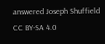answered Joseph Shuffield CC BY-SA 4.0